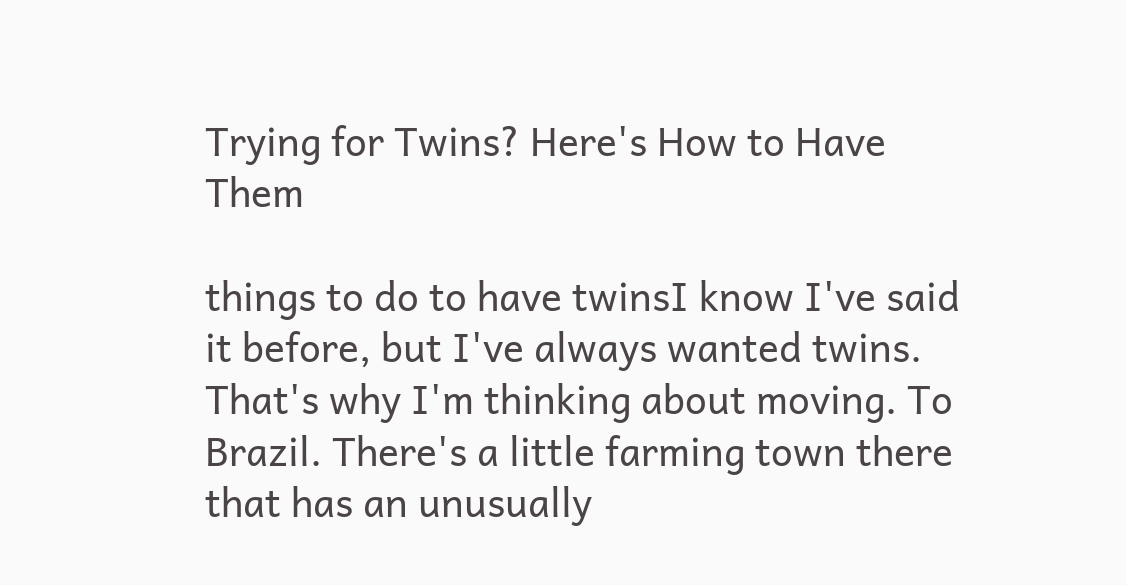Trying for Twins? Here's How to Have Them

things to do to have twinsI know I've said it before, but I've always wanted twins. That's why I'm thinking about moving. To Brazil. There's a little farming town there that has an unusually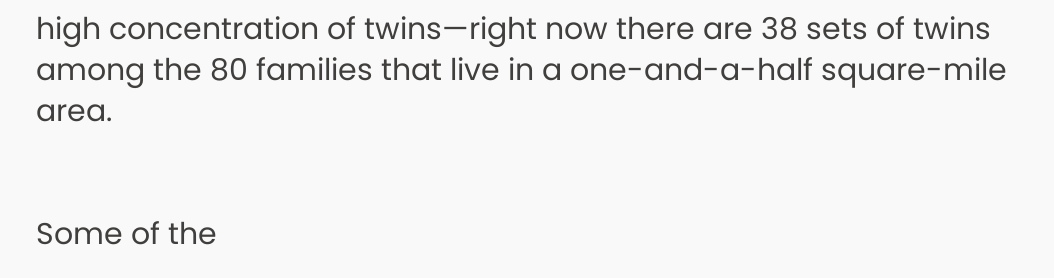high concentration of twins—right now there are 38 sets of twins among the 80 families that live in a one-and-a-half square-mile area.


Some of the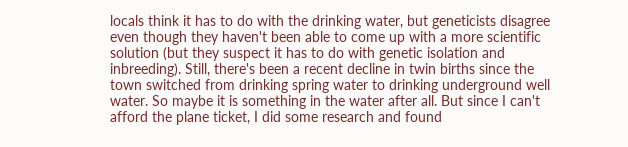locals think it has to do with the drinking water, but geneticists disagree even though they haven't been able to come up with a more scientific solution (but they suspect it has to do with genetic isolation and inbreeding). Still, there's been a recent decline in twin births since the town switched from drinking spring water to drinking underground well water. So maybe it is something in the water after all. But since I can't afford the plane ticket, I did some research and found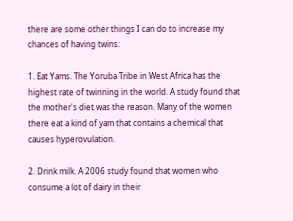there are some other things I can do to increase my chances of having twins:

1. Eat Yams. The Yoruba Tribe in West Africa has the highest rate of twinning in the world. A study found that the mother's diet was the reason. Many of the women there eat a kind of yam that contains a chemical that causes hyperovulation.

2. Drink milk. A 2006 study found that women who consume a lot of dairy in their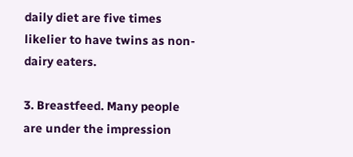daily diet are five times likelier to have twins as non-dairy eaters.

3. Breastfeed. Many people are under the impression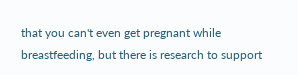that you can't even get pregnant while breastfeeding, but there is research to support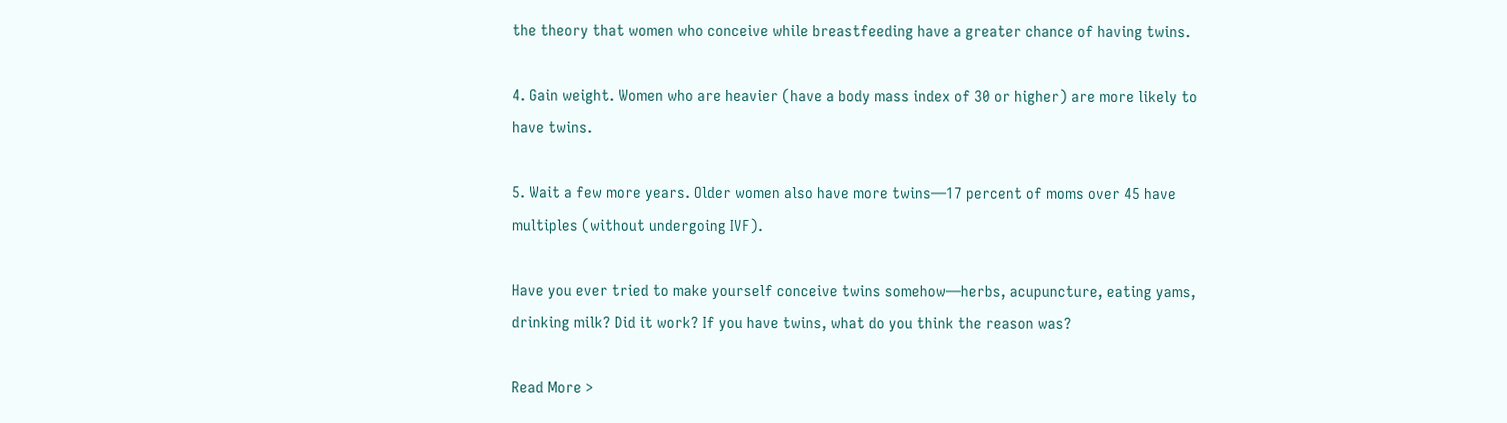the theory that women who conceive while breastfeeding have a greater chance of having twins.

4. Gain weight. Women who are heavier (have a body mass index of 30 or higher) are more likely to have twins.

5. Wait a few more years. Older women also have more twins—17 percent of moms over 45 have multiples (without undergoing IVF).

Have you ever tried to make yourself conceive twins somehow—herbs, acupuncture, eating yams, drinking milk? Did it work? If you have twins, what do you think the reason was?

Read More >